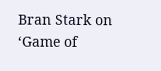Bran Stark on ‘Game of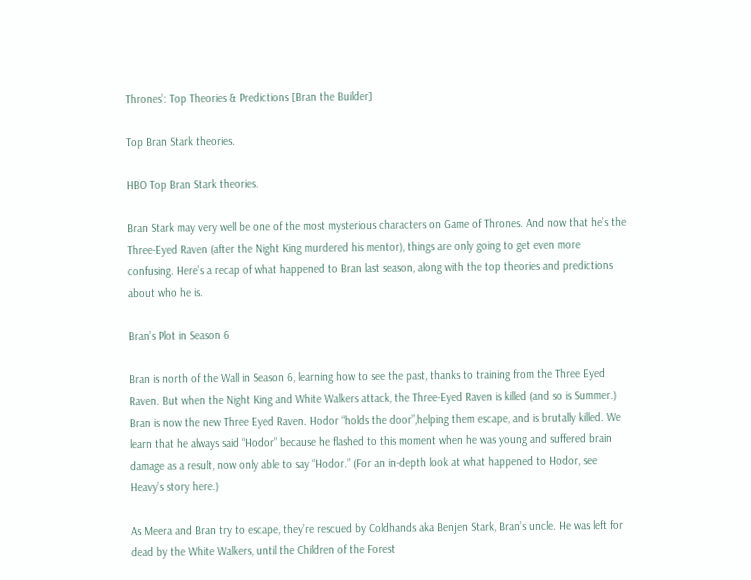Thrones’: Top Theories & Predictions [Bran the Builder]

Top Bran Stark theories.

HBO Top Bran Stark theories.

Bran Stark may very well be one of the most mysterious characters on Game of Thrones. And now that he’s the Three-Eyed Raven (after the Night King murdered his mentor), things are only going to get even more confusing. Here’s a recap of what happened to Bran last season, along with the top theories and predictions about who he is.

Bran’s Plot in Season 6

Bran is north of the Wall in Season 6, learning how to see the past, thanks to training from the Three Eyed Raven. But when the Night King and White Walkers attack, the Three-Eyed Raven is killed (and so is Summer.) Bran is now the new Three Eyed Raven. Hodor “holds the door”,helping them escape, and is brutally killed. We learn that he always said “Hodor” because he flashed to this moment when he was young and suffered brain damage as a result, now only able to say “Hodor.” (For an in-depth look at what happened to Hodor, see Heavy’s story here.)

As Meera and Bran try to escape, they’re rescued by Coldhands aka Benjen Stark, Bran’s uncle. He was left for dead by the White Walkers, until the Children of the Forest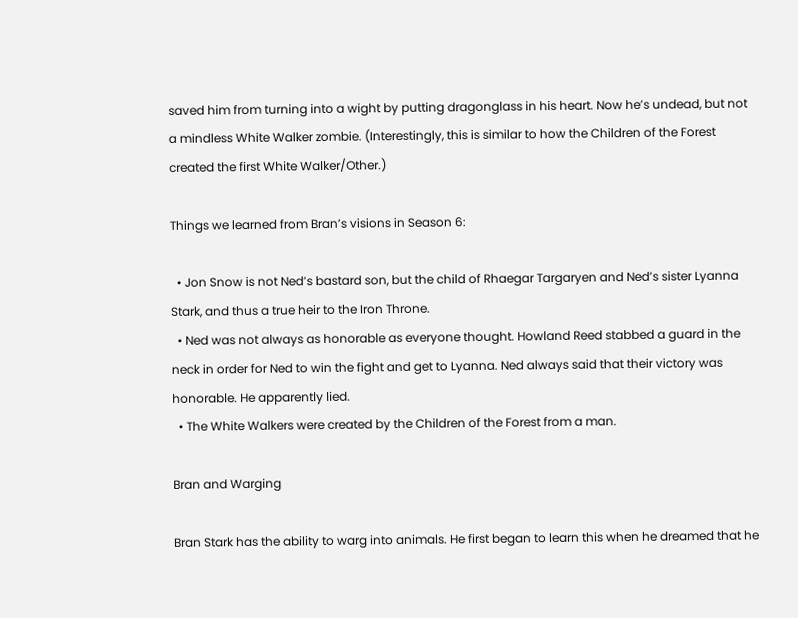saved him from turning into a wight by putting dragonglass in his heart. Now he’s undead, but not a mindless White Walker zombie. (Interestingly, this is similar to how the Children of the Forest created the first White Walker/Other.)

Things we learned from Bran’s visions in Season 6:

  • Jon Snow is not Ned’s bastard son, but the child of Rhaegar Targaryen and Ned’s sister Lyanna Stark, and thus a true heir to the Iron Throne.
  • Ned was not always as honorable as everyone thought. Howland Reed stabbed a guard in the neck in order for Ned to win the fight and get to Lyanna. Ned always said that their victory was honorable. He apparently lied.
  • The White Walkers were created by the Children of the Forest from a man.

Bran and Warging

Bran Stark has the ability to warg into animals. He first began to learn this when he dreamed that he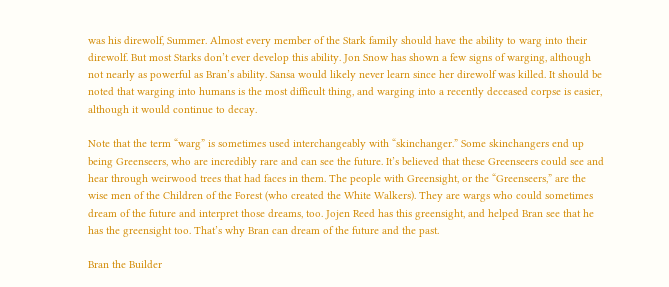was his direwolf, Summer. Almost every member of the Stark family should have the ability to warg into their direwolf. But most Starks don’t ever develop this ability. Jon Snow has shown a few signs of warging, although not nearly as powerful as Bran’s ability. Sansa would likely never learn since her direwolf was killed. It should be noted that warging into humans is the most difficult thing, and warging into a recently deceased corpse is easier, although it would continue to decay.

Note that the term “warg” is sometimes used interchangeably with “skinchanger.” Some skinchangers end up being Greenseers, who are incredibly rare and can see the future. It’s believed that these Greenseers could see and hear through weirwood trees that had faces in them. The people with Greensight, or the “Greenseers,” are the wise men of the Children of the Forest (who created the White Walkers). They are wargs who could sometimes dream of the future and interpret those dreams, too. Jojen Reed has this greensight, and helped Bran see that he has the greensight too. That’s why Bran can dream of the future and the past.

Bran the Builder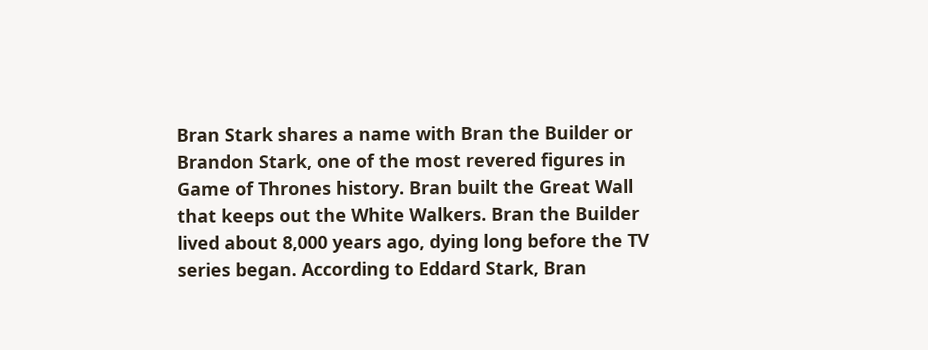Bran Stark shares a name with Bran the Builder or Brandon Stark, one of the most revered figures in Game of Thrones history. Bran built the Great Wall that keeps out the White Walkers. Bran the Builder lived about 8,000 years ago, dying long before the TV series began. According to Eddard Stark, Bran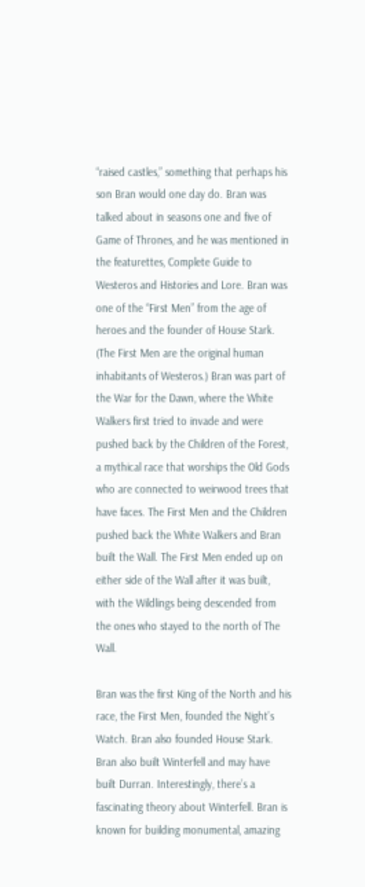“raised castles,” something that perhaps his son Bran would one day do. Bran was talked about in seasons one and five of Game of Thrones, and he was mentioned in the featurettes, Complete Guide to Westeros and Histories and Lore. Bran was one of the “First Men” from the age of heroes and the founder of House Stark. (The First Men are the original human inhabitants of Westeros.) Bran was part of the War for the Dawn, where the White Walkers first tried to invade and were pushed back by the Children of the Forest, a mythical race that worships the Old Gods who are connected to weirwood trees that have faces. The First Men and the Children pushed back the White Walkers and Bran built the Wall. The First Men ended up on either side of the Wall after it was built, with the Wildlings being descended from the ones who stayed to the north of The Wall.

Bran was the first King of the North and his race, the First Men, founded the Night’s Watch. Bran also founded House Stark. Bran also built Winterfell and may have built Durran. Interestingly, there’s a fascinating theory about Winterfell. Bran is known for building monumental, amazing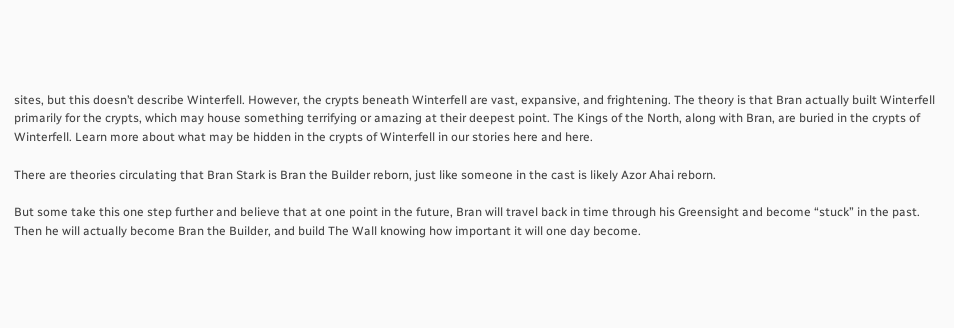sites, but this doesn’t describe Winterfell. However, the crypts beneath Winterfell are vast, expansive, and frightening. The theory is that Bran actually built Winterfell primarily for the crypts, which may house something terrifying or amazing at their deepest point. The Kings of the North, along with Bran, are buried in the crypts of Winterfell. Learn more about what may be hidden in the crypts of Winterfell in our stories here and here.

There are theories circulating that Bran Stark is Bran the Builder reborn, just like someone in the cast is likely Azor Ahai reborn.

But some take this one step further and believe that at one point in the future, Bran will travel back in time through his Greensight and become “stuck” in the past. Then he will actually become Bran the Builder, and build The Wall knowing how important it will one day become.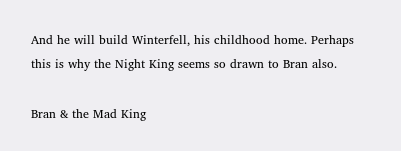And he will build Winterfell, his childhood home. Perhaps this is why the Night King seems so drawn to Bran also.

Bran & the Mad King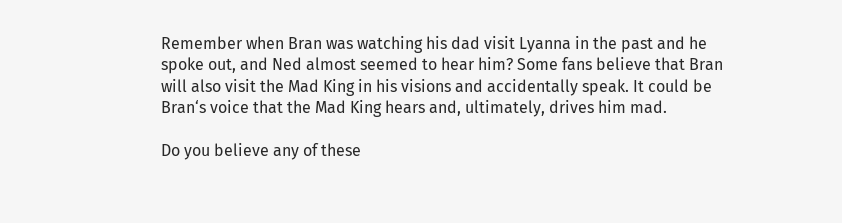Remember when Bran was watching his dad visit Lyanna in the past and he spoke out, and Ned almost seemed to hear him? Some fans believe that Bran will also visit the Mad King in his visions and accidentally speak. It could be Bran‘s voice that the Mad King hears and, ultimately, drives him mad.

Do you believe any of these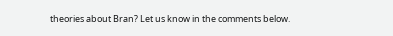theories about Bran? Let us know in the comments below.